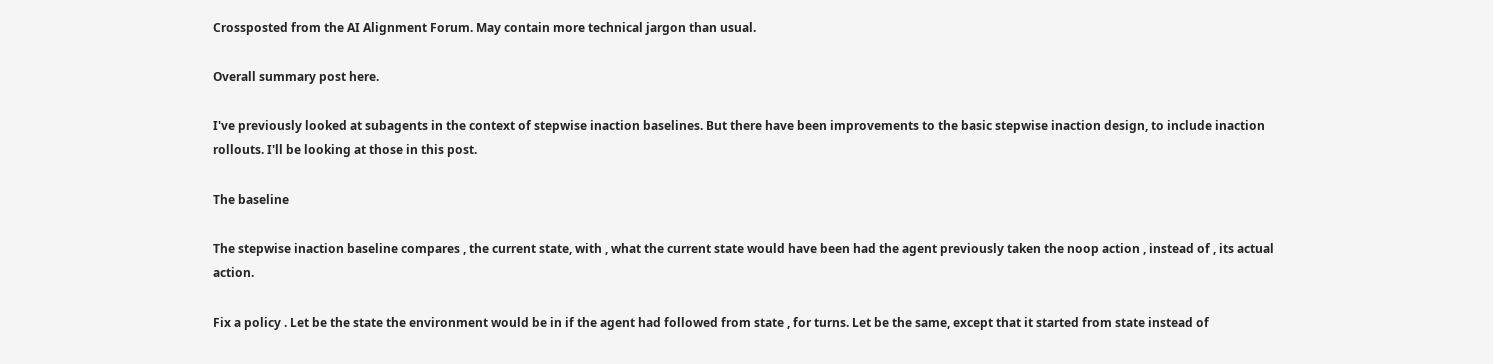Crossposted from the AI Alignment Forum. May contain more technical jargon than usual.

Overall summary post here.

I've previously looked at subagents in the context of stepwise inaction baselines. But there have been improvements to the basic stepwise inaction design, to include inaction rollouts. I'll be looking at those in this post.

The baseline

The stepwise inaction baseline compares , the current state, with , what the current state would have been had the agent previously taken the noop action , instead of , its actual action.

Fix a policy . Let be the state the environment would be in if the agent had followed from state , for turns. Let be the same, except that it started from state instead of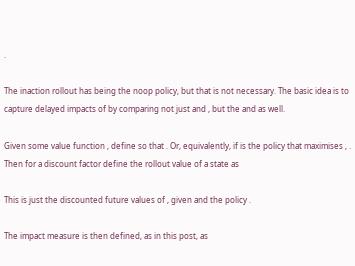.

The inaction rollout has being the noop policy, but that is not necessary. The basic idea is to capture delayed impacts of by comparing not just and , but the and as well.

Given some value function , define so that . Or, equivalently, if is the policy that maximises , . Then for a discount factor define the rollout value of a state as

This is just the discounted future values of , given and the policy .

The impact measure is then defined, as in this post, as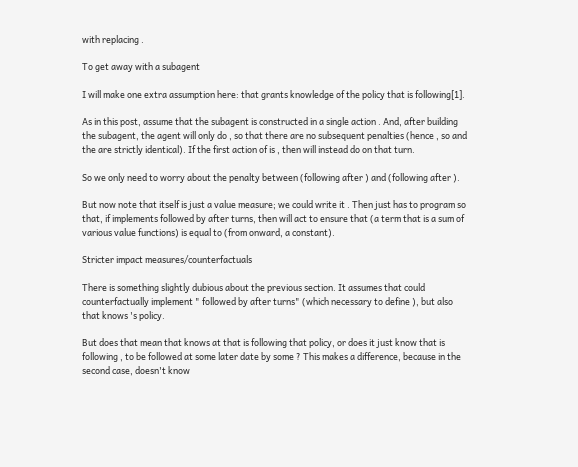with replacing .

To get away with a subagent

I will make one extra assumption here: that grants knowledge of the policy that is following[1].

As in this post, assume that the subagent is constructed in a single action . And, after building the subagent, the agent will only do , so that there are no subsequent penalties (hence , so and the are strictly identical). If the first action of is , then will instead do on that turn.

So we only need to worry about the penalty between (following after ) and (following after ).

But now note that itself is just a value measure; we could write it . Then just has to program so that, if implements followed by after turns, then will act to ensure that (a term that is a sum of various value functions) is equal to (from onward, a constant).

Stricter impact measures/counterfactuals

There is something slightly dubious about the previous section. It assumes that could counterfactually implement " followed by after turns" (which necessary to define ), but also that knows 's policy.

But does that mean that knows at that is following that policy, or does it just know that is following , to be followed at some later date by some ? This makes a difference, because in the second case, doesn't know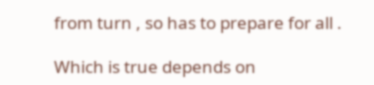from turn , so has to prepare for all .

Which is true depends on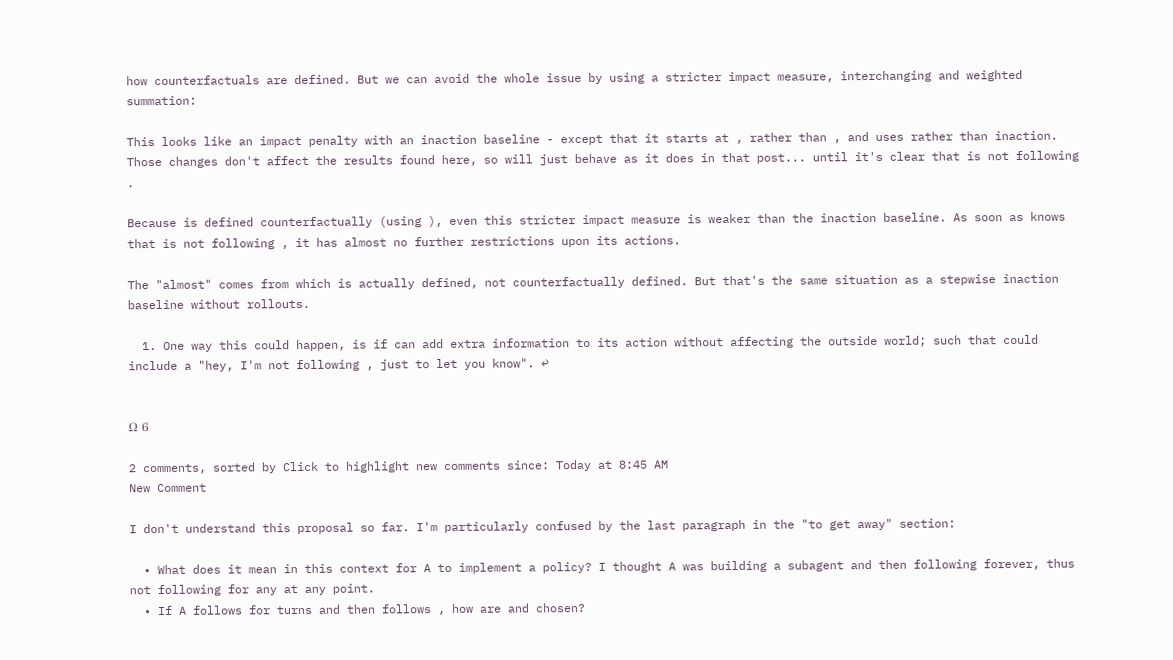how counterfactuals are defined. But we can avoid the whole issue by using a stricter impact measure, interchanging and weighted summation:

This looks like an impact penalty with an inaction baseline - except that it starts at , rather than , and uses rather than inaction. Those changes don't affect the results found here, so will just behave as it does in that post... until it's clear that is not following .

Because is defined counterfactually (using ), even this stricter impact measure is weaker than the inaction baseline. As soon as knows that is not following , it has almost no further restrictions upon its actions.

The "almost" comes from which is actually defined, not counterfactually defined. But that's the same situation as a stepwise inaction baseline without rollouts.

  1. One way this could happen, is if can add extra information to its action without affecting the outside world; such that could include a "hey, I'm not following , just to let you know". ↩


Ω 6

2 comments, sorted by Click to highlight new comments since: Today at 8:45 AM
New Comment

I don't understand this proposal so far. I'm particularly confused by the last paragraph in the "to get away" section:

  • What does it mean in this context for A to implement a policy? I thought A was building a subagent and then following forever, thus not following for any at any point.
  • If A follows for turns and then follows , how are and chosen?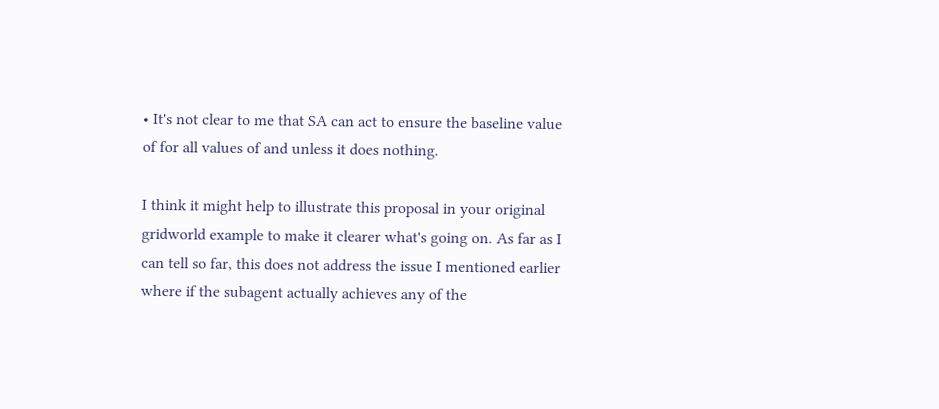• It's not clear to me that SA can act to ensure the baseline value of for all values of and unless it does nothing.

I think it might help to illustrate this proposal in your original gridworld example to make it clearer what's going on. As far as I can tell so far, this does not address the issue I mentioned earlier where if the subagent actually achieves any of the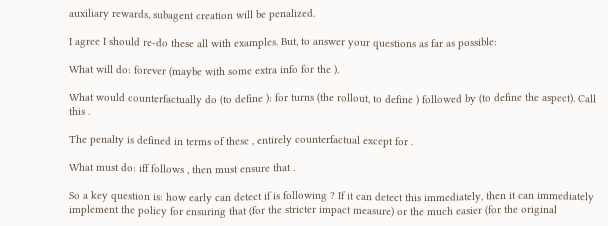auxiliary rewards, subagent creation will be penalized.

I agree I should re-do these all with examples. But, to answer your questions as far as possible:

What will do: forever (maybe with some extra info for the ).

What would counterfactually do (to define ): for turns (the rollout, to define ) followed by (to define the aspect). Call this .

The penalty is defined in terms of these , entirely counterfactual except for .

What must do: iff follows , then must ensure that .

So a key question is: how early can detect if is following ? If it can detect this immediately, then it can immediately implement the policy for ensuring that (for the stricter impact measure) or the much easier (for the original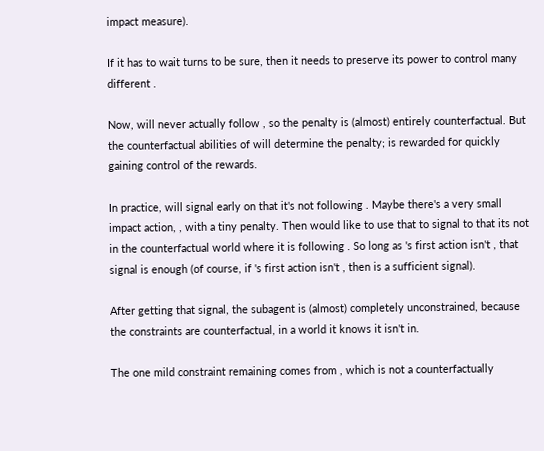impact measure).

If it has to wait turns to be sure, then it needs to preserve its power to control many different .

Now, will never actually follow , so the penalty is (almost) entirely counterfactual. But the counterfactual abilities of will determine the penalty; is rewarded for quickly gaining control of the rewards.

In practice, will signal early on that it's not following . Maybe there's a very small impact action, , with a tiny penalty. Then would like to use that to signal to that its not in the counterfactual world where it is following . So long as 's first action isn't , that signal is enough (of course, if 's first action isn't , then is a sufficient signal).

After getting that signal, the subagent is (almost) completely unconstrained, because the constraints are counterfactual, in a world it knows it isn't in.

The one mild constraint remaining comes from , which is not a counterfactually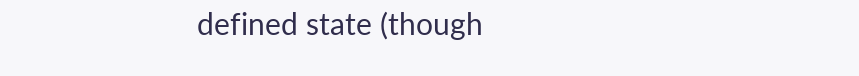defined state (though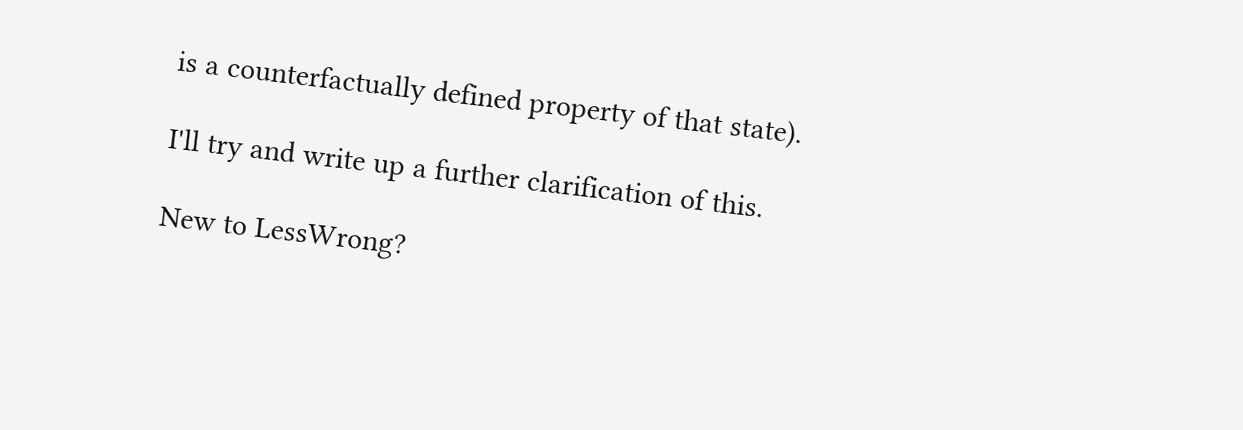is a counterfactually defined property of that state).

I'll try and write up a further clarification of this.

New to LessWrong?